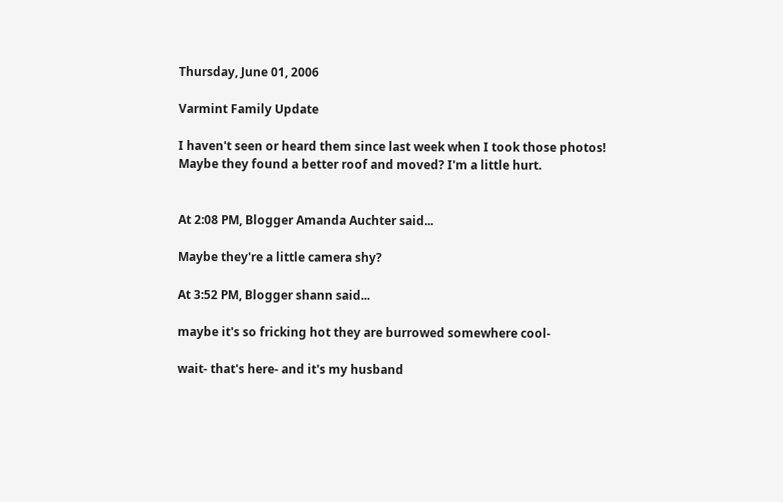Thursday, June 01, 2006

Varmint Family Update

I haven't seen or heard them since last week when I took those photos! Maybe they found a better roof and moved? I'm a little hurt.


At 2:08 PM, Blogger Amanda Auchter said...

Maybe they're a little camera shy?

At 3:52 PM, Blogger shann said...

maybe it's so fricking hot they are burrowed somewhere cool-

wait- that's here- and it's my husband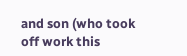and son (who took off work this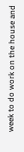week to do work on the house and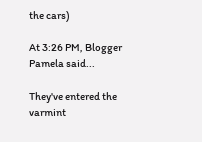the cars)

At 3:26 PM, Blogger Pamela said...

They've entered the varmint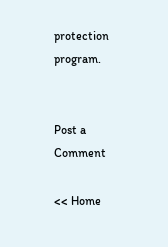protection program.


Post a Comment

<< Home